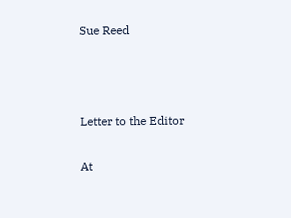Sue Reed



Letter to the Editor

At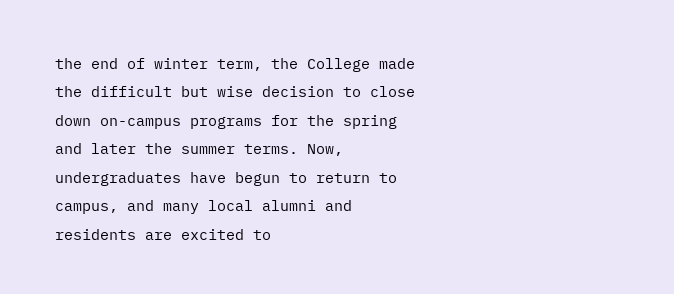the end of winter term, the College made the difficult but wise decision to close down on-campus programs for the spring and later the summer terms. Now, undergraduates have begun to return to campus, and many local alumni and residents are excited to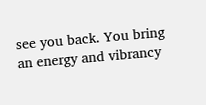see you back. You bring an energy and vibrancy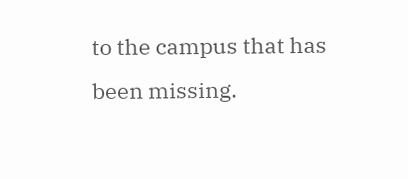to the campus that has been missing.